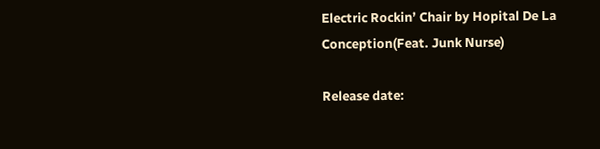Electric Rockin’ Chair by Hopital De La Conception(Feat. Junk Nurse)

Release date: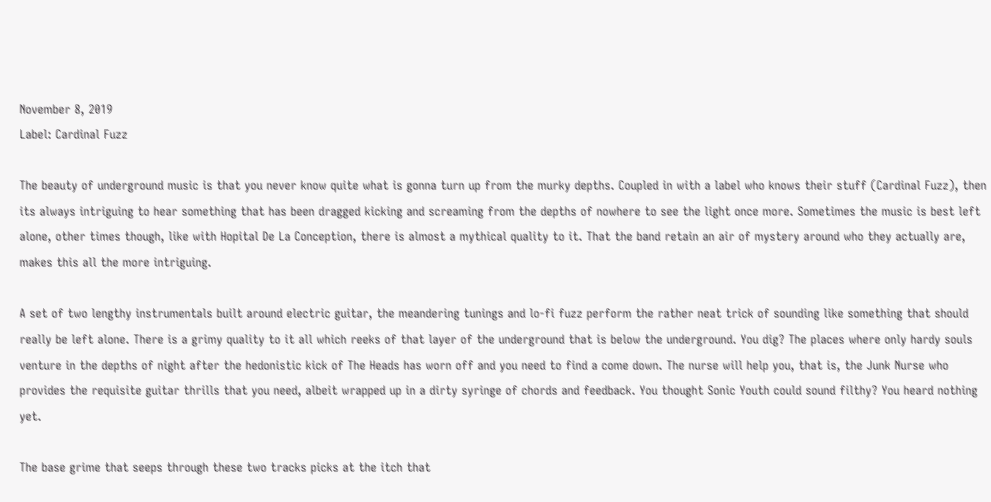November 8, 2019
Label: Cardinal Fuzz

The beauty of underground music is that you never know quite what is gonna turn up from the murky depths. Coupled in with a label who knows their stuff (Cardinal Fuzz), then its always intriguing to hear something that has been dragged kicking and screaming from the depths of nowhere to see the light once more. Sometimes the music is best left alone, other times though, like with Hopital De La Conception, there is almost a mythical quality to it. That the band retain an air of mystery around who they actually are, makes this all the more intriguing.

A set of two lengthy instrumentals built around electric guitar, the meandering tunings and lo-fi fuzz perform the rather neat trick of sounding like something that should really be left alone. There is a grimy quality to it all which reeks of that layer of the underground that is below the underground. You dig? The places where only hardy souls venture in the depths of night after the hedonistic kick of The Heads has worn off and you need to find a come down. The nurse will help you, that is, the Junk Nurse who provides the requisite guitar thrills that you need, albeit wrapped up in a dirty syringe of chords and feedback. You thought Sonic Youth could sound filthy? You heard nothing yet.

The base grime that seeps through these two tracks picks at the itch that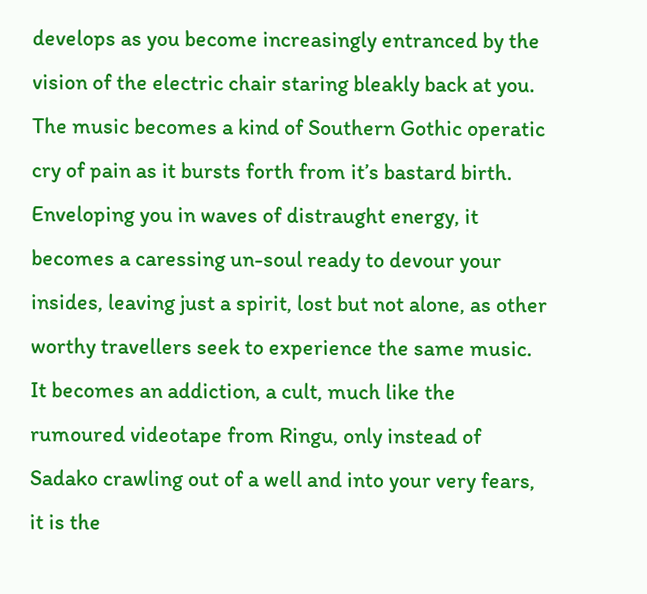develops as you become increasingly entranced by the vision of the electric chair staring bleakly back at you. The music becomes a kind of Southern Gothic operatic cry of pain as it bursts forth from it’s bastard birth. Enveloping you in waves of distraught energy, it becomes a caressing un-soul ready to devour your insides, leaving just a spirit, lost but not alone, as other worthy travellers seek to experience the same music. It becomes an addiction, a cult, much like the rumoured videotape from Ringu, only instead of Sadako crawling out of a well and into your very fears, it is the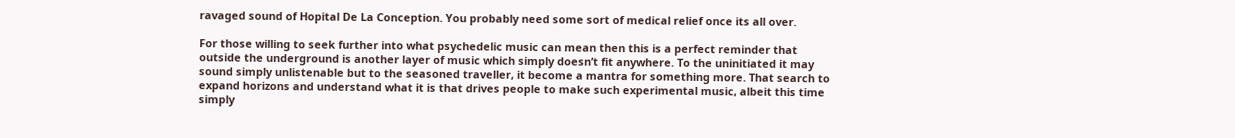ravaged sound of Hopital De La Conception. You probably need some sort of medical relief once its all over.

For those willing to seek further into what psychedelic music can mean then this is a perfect reminder that outside the underground is another layer of music which simply doesn’t fit anywhere. To the uninitiated it may sound simply unlistenable but to the seasoned traveller, it become a mantra for something more. That search to expand horizons and understand what it is that drives people to make such experimental music, albeit this time simply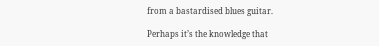from a bastardised blues guitar.

Perhaps it’s the knowledge that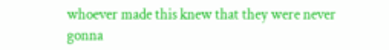whoever made this knew that they were never gonna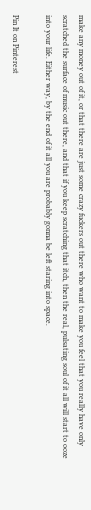make any money out of it, or that there are just some crazy fuckers out there who want to make you feel that you really have only scratched the surface of music out there, and that if you keep scratching that itch, then the real, pulsating soul of it all will start to ooze into your life. Either way, by the end of it all you are probably gonna be left staring into space.

Pin It on Pinterest